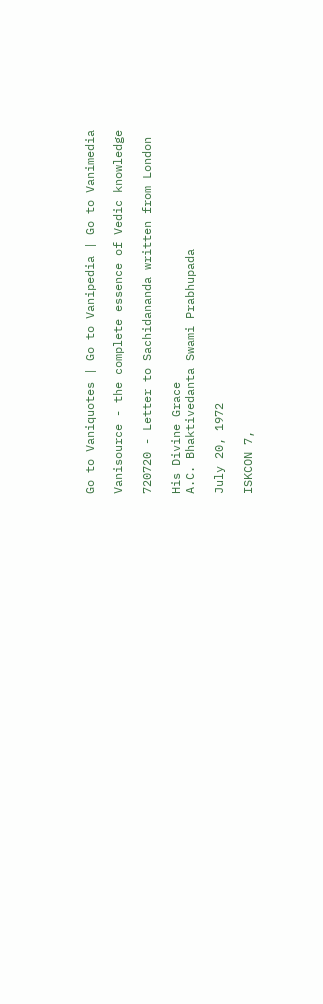Go to Vaniquotes | Go to Vanipedia | Go to Vanimedia

Vanisource - the complete essence of Vedic knowledge

720720 - Letter to Sachidananda written from London

His Divine Grace
A.C. Bhaktivedanta Swami Prabhupada

July 20, 1972

ISKCON 7,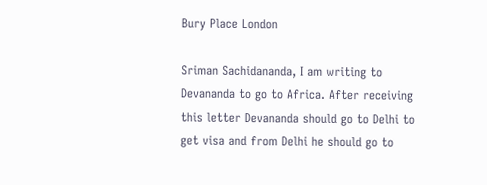Bury Place London

Sriman Sachidananda, I am writing to Devananda to go to Africa. After receiving this letter Devananda should go to Delhi to get visa and from Delhi he should go to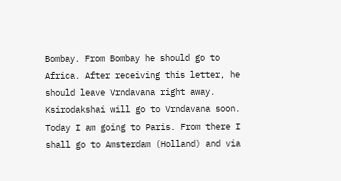Bombay. From Bombay he should go to Africa. After receiving this letter, he should leave Vrndavana right away. Ksirodakshai will go to Vrndavana soon. Today I am going to Paris. From there I shall go to Amsterdam (Holland) and via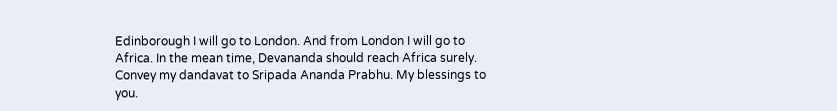Edinborough I will go to London. And from London I will go to Africa. In the mean time, Devananda should reach Africa surely. Convey my dandavat to Sripada Ananda Prabhu. My blessings to you.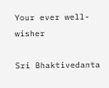Your ever well-wisher

Sri Bhaktivedanta